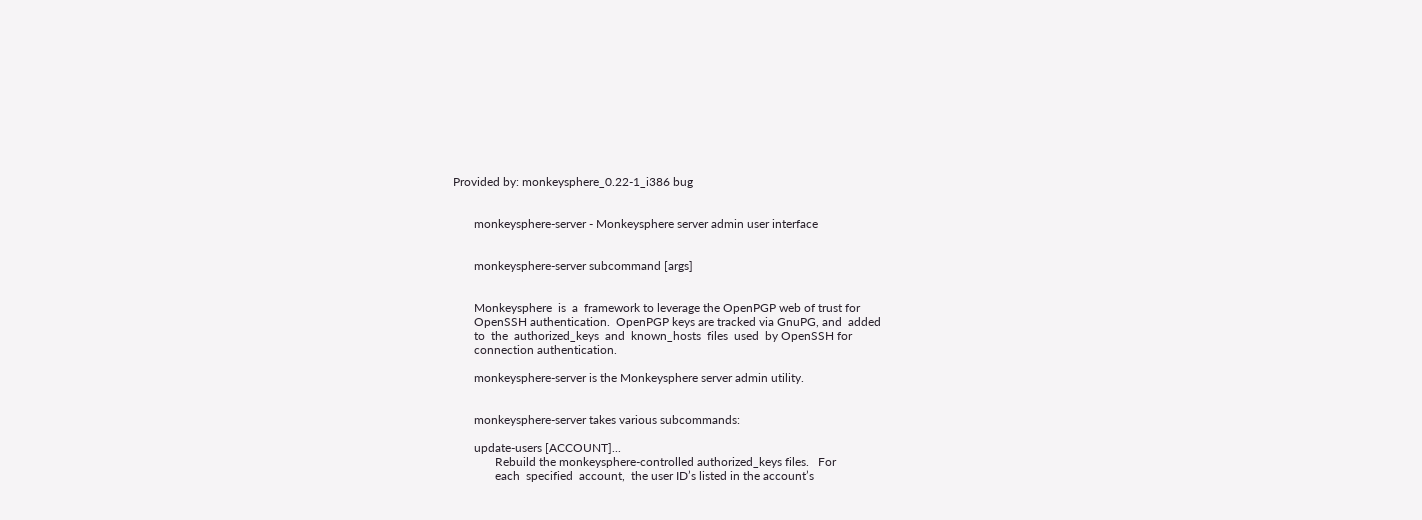Provided by: monkeysphere_0.22-1_i386 bug


       monkeysphere-server - Monkeysphere server admin user interface


       monkeysphere-server subcommand [args]


       Monkeysphere  is  a  framework to leverage the OpenPGP web of trust for
       OpenSSH authentication.  OpenPGP keys are tracked via GnuPG, and  added
       to  the  authorized_keys  and  known_hosts  files  used  by OpenSSH for
       connection authentication.

       monkeysphere-server is the Monkeysphere server admin utility.


       monkeysphere-server takes various subcommands:

       update-users [ACCOUNT]...
              Rebuild the monkeysphere-controlled authorized_keys files.   For
              each  specified  account,  the user ID’s listed in the account’s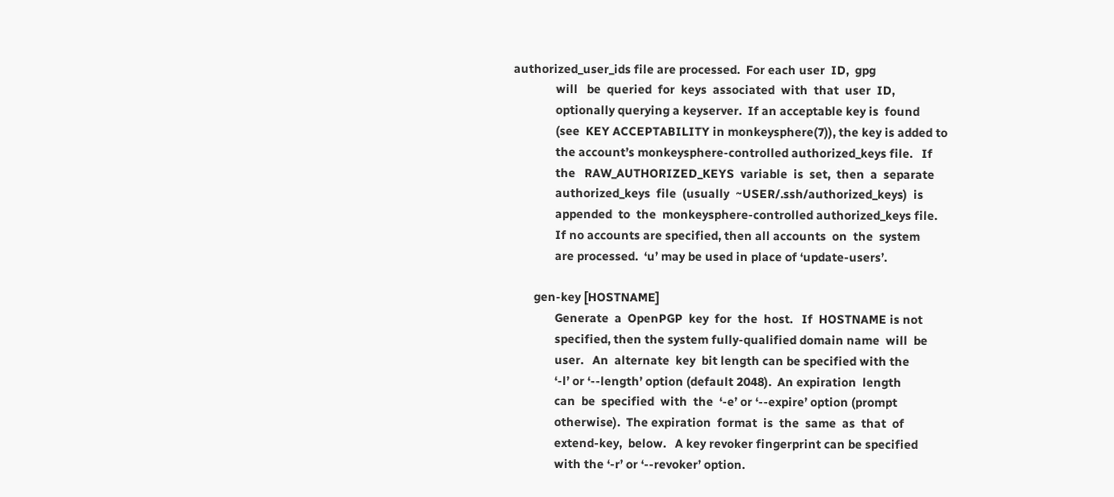authorized_user_ids file are processed.  For each user  ID,  gpg
              will   be  queried  for  keys  associated  with  that  user  ID,
              optionally querying a keyserver.  If an acceptable key is  found
              (see  KEY ACCEPTABILITY in monkeysphere(7)), the key is added to
              the account’s monkeysphere-controlled authorized_keys file.   If
              the   RAW_AUTHORIZED_KEYS  variable  is  set,  then  a  separate
              authorized_keys  file  (usually  ~USER/.ssh/authorized_keys)  is
              appended  to  the  monkeysphere-controlled authorized_keys file.
              If no accounts are specified, then all accounts  on  the  system
              are processed.  ‘u’ may be used in place of ‘update-users’.

       gen-key [HOSTNAME]
              Generate  a  OpenPGP  key  for  the  host.   If  HOSTNAME is not
              specified, then the system fully-qualified domain name  will  be
              user.   An  alternate  key  bit length can be specified with the
              ‘-l’ or ‘--length’ option (default 2048).  An expiration  length
              can  be  specified  with  the  ‘-e’ or ‘--expire’ option (prompt
              otherwise).  The expiration  format  is  the  same  as  that  of
              extend-key,  below.   A key revoker fingerprint can be specified
              with the ‘-r’ or ‘--revoker’ option.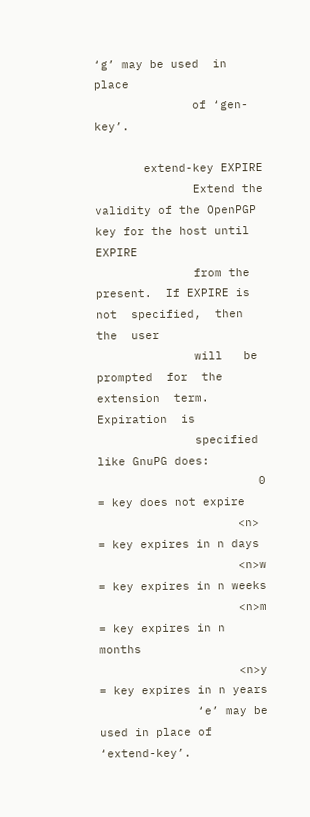‘g’ may be used  in  place
              of ‘gen-key’.

       extend-key EXPIRE
              Extend the validity of the OpenPGP key for the host until EXPIRE
              from the present.  If EXPIRE is not  specified,  then  the  user
              will   be  prompted  for  the  extension  term.   Expiration  is
              specified like GnuPG does:
                       0 = key does not expire
                    <n>  = key expires in n days
                    <n>w = key expires in n weeks
                    <n>m = key expires in n months
                    <n>y = key expires in n years
              ‘e’ may be used in place of ‘extend-key’.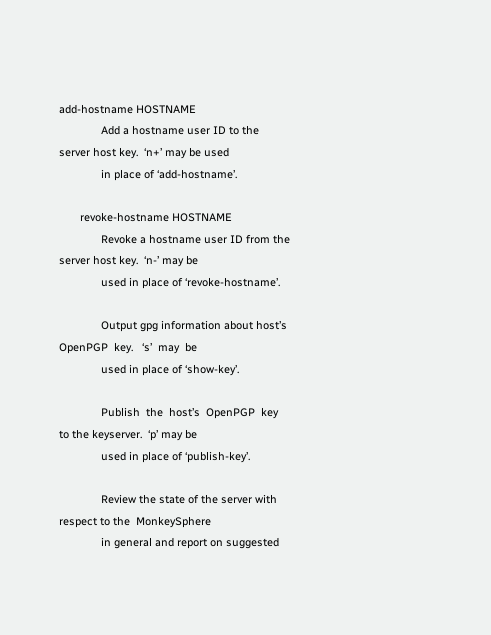add-hostname HOSTNAME
              Add a hostname user ID to the server host key.  ‘n+’ may be used
              in place of ‘add-hostname’.

       revoke-hostname HOSTNAME
              Revoke a hostname user ID from the server host key.  ‘n-’ may be
              used in place of ‘revoke-hostname’.

              Output gpg information about host’s OpenPGP  key.   ‘s’  may  be
              used in place of ‘show-key’.

              Publish  the  host’s  OpenPGP  key to the keyserver.  ‘p’ may be
              used in place of ‘publish-key’.

              Review the state of the server with respect to the  MonkeySphere
              in general and report on suggested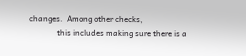changes.  Among other checks,
              this includes making sure there is a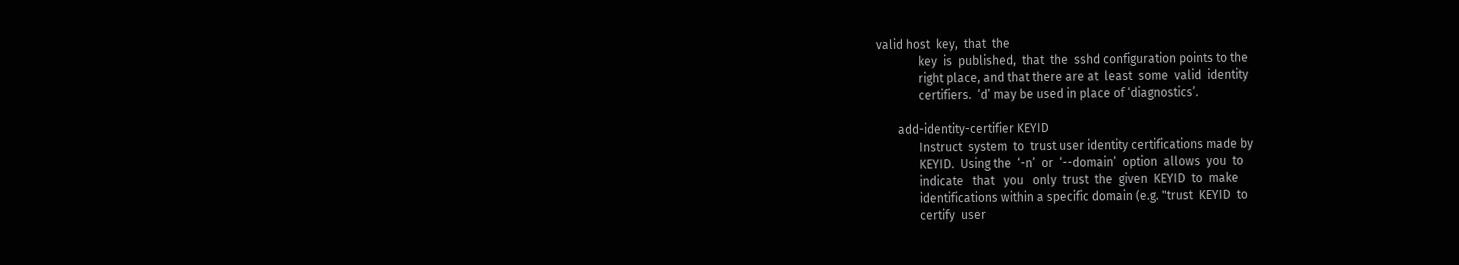valid host  key,  that  the
              key  is  published,  that  the  sshd configuration points to the
              right place, and that there are at  least  some  valid  identity
              certifiers.  ‘d’ may be used in place of ‘diagnostics’.

       add-identity-certifier KEYID
              Instruct  system  to  trust user identity certifications made by
              KEYID.  Using the  ‘-n’  or  ‘--domain’  option  allows  you  to
              indicate   that   you   only  trust  the  given  KEYID  to  make
              identifications within a specific domain (e.g. "trust  KEYID  to
              certify  user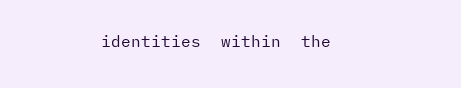identities  within  the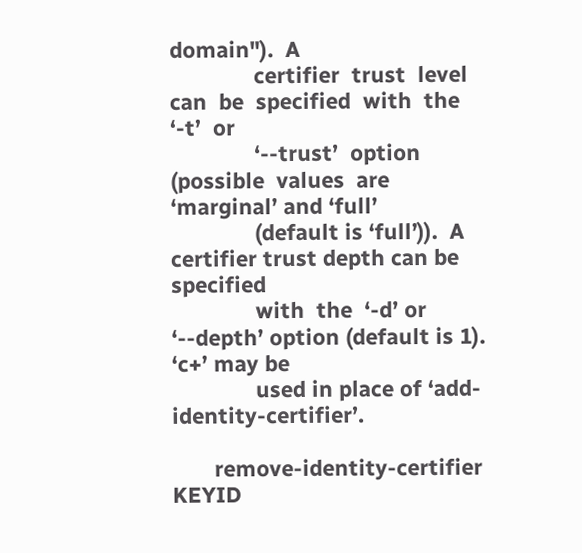domain").  A
              certifier  trust  level  can  be  specified  with  the  ‘-t’  or
              ‘--trust’  option  (possible  values  are  ‘marginal’ and ‘full’
              (default is ‘full’)).  A certifier trust depth can be  specified
              with  the  ‘-d’ or ‘--depth’ option (default is 1).  ‘c+’ may be
              used in place of ‘add-identity-certifier’.

       remove-identity-certifier KEYID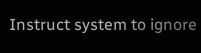Instruct system to ignore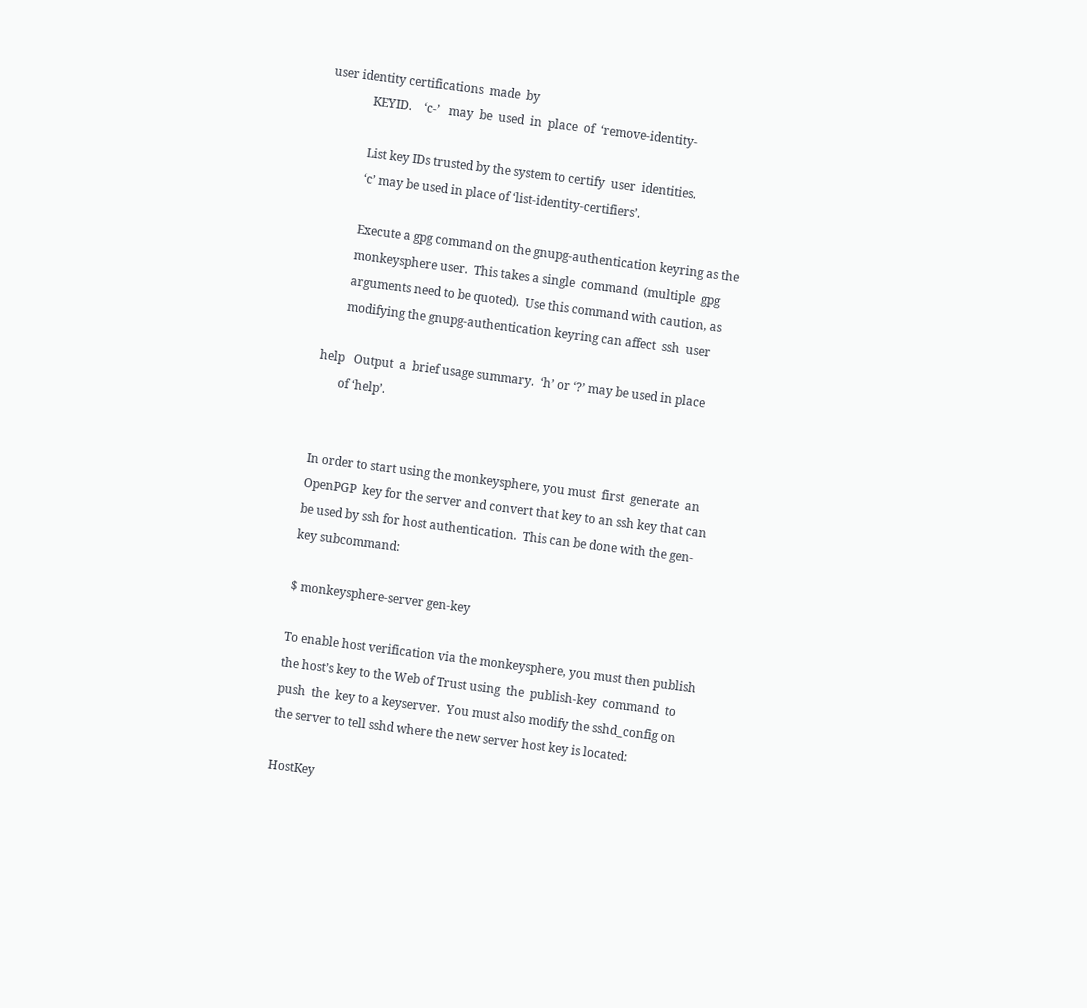user identity certifications  made  by
              KEYID.    ‘c-’   may  be  used  in  place  of  ‘remove-identity-

              List key IDs trusted by the system to certify  user  identities.
              ‘c’ may be used in place of ‘list-identity-certifiers’.

              Execute a gpg command on the gnupg-authentication keyring as the
              monkeysphere user.  This takes a single  command  (multiple  gpg
              arguments need to be quoted).  Use this command with caution, as
              modifying the gnupg-authentication keyring can affect  ssh  user

       help   Output  a  brief usage summary.  ‘h’ or ‘?’ may be used in place
              of ‘help’.


       In order to start using the monkeysphere, you must  first  generate  an
       OpenPGP  key for the server and convert that key to an ssh key that can
       be used by ssh for host authentication.  This can be done with the gen-
       key subcommand:

       $ monkeysphere-server gen-key

       To enable host verification via the monkeysphere, you must then publish
       the host’s key to the Web of Trust using  the  publish-key  command  to
       push  the  key to a keyserver.  You must also modify the sshd_config on
       the server to tell sshd where the new server host key is located:

       HostKey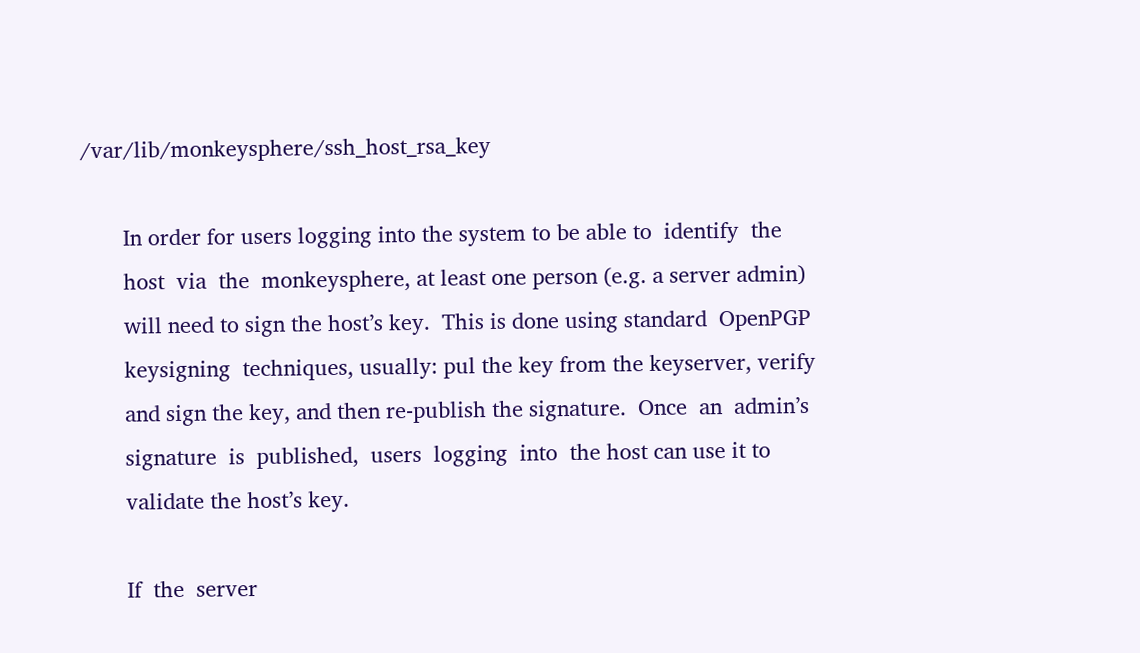/var/lib/monkeysphere/ssh_host_rsa_key

       In order for users logging into the system to be able to  identify  the
       host  via  the  monkeysphere, at least one person (e.g. a server admin)
       will need to sign the host’s key.  This is done using standard  OpenPGP
       keysigning  techniques, usually: pul the key from the keyserver, verify
       and sign the key, and then re-publish the signature.  Once  an  admin’s
       signature  is  published,  users  logging  into  the host can use it to
       validate the host’s key.

       If  the  server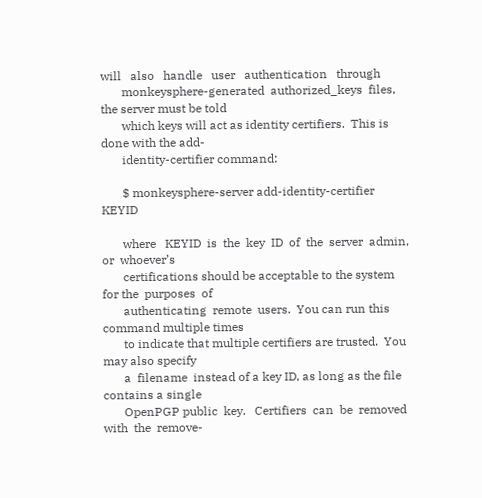will   also   handle   user   authentication   through
       monkeysphere-generated  authorized_keys  files, the server must be told
       which keys will act as identity certifiers.  This is done with the add-
       identity-certifier command:

       $ monkeysphere-server add-identity-certifier KEYID

       where   KEYID  is  the  key  ID  of  the  server  admin,  or  whoever’s
       certifications should be acceptable to the system for the  purposes  of
       authenticating  remote  users.  You can run this command multiple times
       to indicate that multiple certifiers are trusted.  You may also specify
       a  filename  instead of a key ID, as long as the file contains a single
       OpenPGP public  key.   Certifiers  can  be  removed  with  the  remove-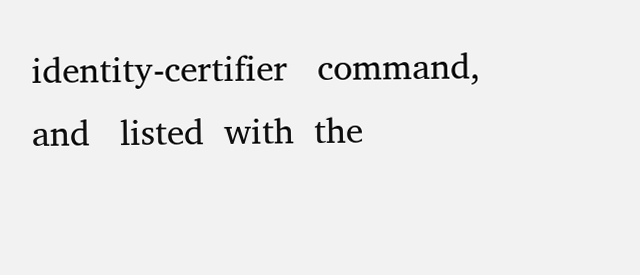identity-certifier   command,   and   listed  with  the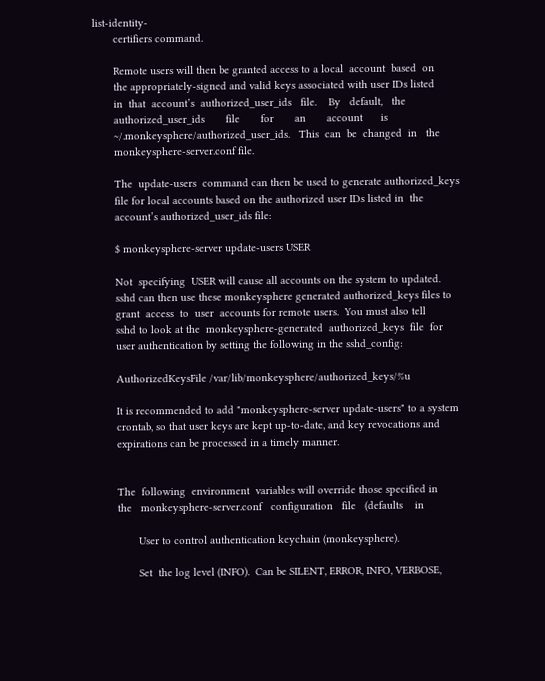list-identity-
       certifiers command.

       Remote users will then be granted access to a local  account  based  on
       the appropriately-signed and valid keys associated with user IDs listed
       in  that  account’s  authorized_user_ids   file.    By   default,   the
       authorized_user_ids       file       for       an       account      is
       ~/.monkeysphere/authorized_user_ids.   This  can  be  changed  in   the
       monkeysphere-server.conf file.

       The  update-users  command can then be used to generate authorized_keys
       file for local accounts based on the authorized user IDs listed in  the
       account’s authorized_user_ids file:

       $ monkeysphere-server update-users USER

       Not  specifying  USER will cause all accounts on the system to updated.
       sshd can then use these monkeysphere generated authorized_keys files to
       grant  access  to  user  accounts for remote users.  You must also tell
       sshd to look at the  monkeysphere-generated  authorized_keys  file  for
       user authentication by setting the following in the sshd_config:

       AuthorizedKeysFile /var/lib/monkeysphere/authorized_keys/%u

       It is recommended to add "monkeysphere-server update-users" to a system
       crontab, so that user keys are kept up-to-date, and key revocations and
       expirations can be processed in a timely manner.


       The  following  environment  variables will override those specified in
       the   monkeysphere-server.conf   configuration   file   (defaults    in

              User to control authentication keychain (monkeysphere).

              Set  the log level (INFO).  Can be SILENT, ERROR, INFO, VERBOSE,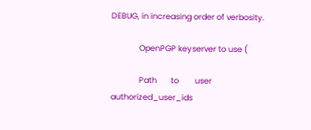DEBUG, in increasing order of verbosity.

              OpenPGP keyserver to use (

              Path       to        user        authorized_user_ids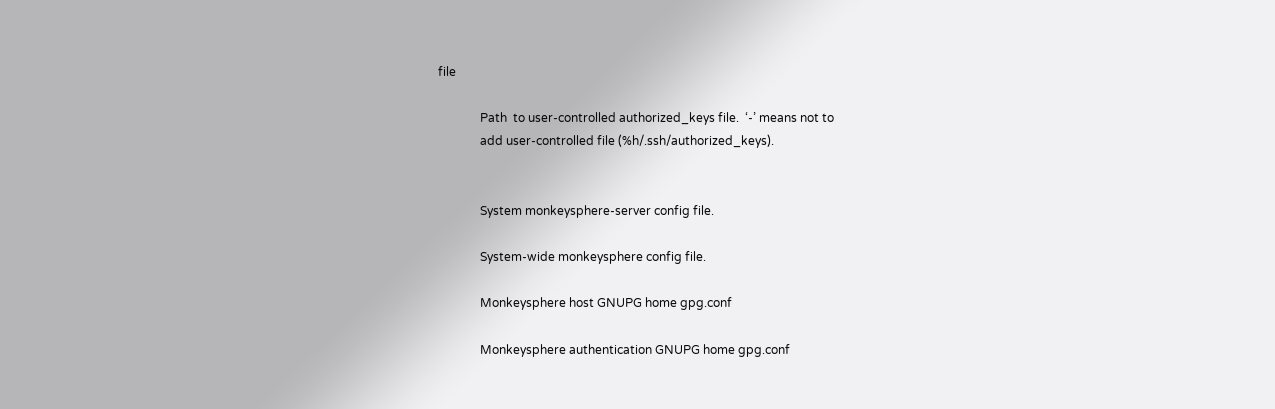file

              Path  to user-controlled authorized_keys file.  ‘-’ means not to
              add user-controlled file (%h/.ssh/authorized_keys).


              System monkeysphere-server config file.

              System-wide monkeysphere config file.

              Monkeysphere host GNUPG home gpg.conf

              Monkeysphere authentication GNUPG home gpg.conf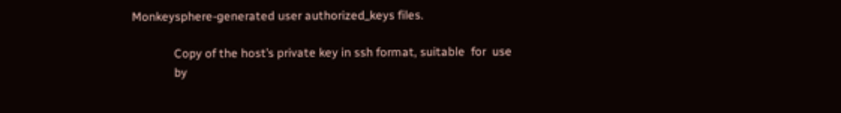Monkeysphere-generated user authorized_keys files.

              Copy of the host’s private key in ssh format, suitable  for  use
              by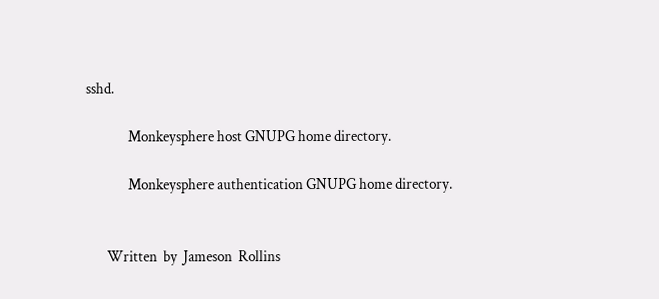sshd.

              Monkeysphere host GNUPG home directory.

              Monkeysphere authentication GNUPG home directory.


       Written  by  Jameson  Rollins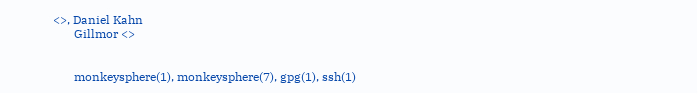<>, Daniel Kahn
       Gillmor <>


       monkeysphere(1), monkeysphere(7), gpg(1), ssh(1)